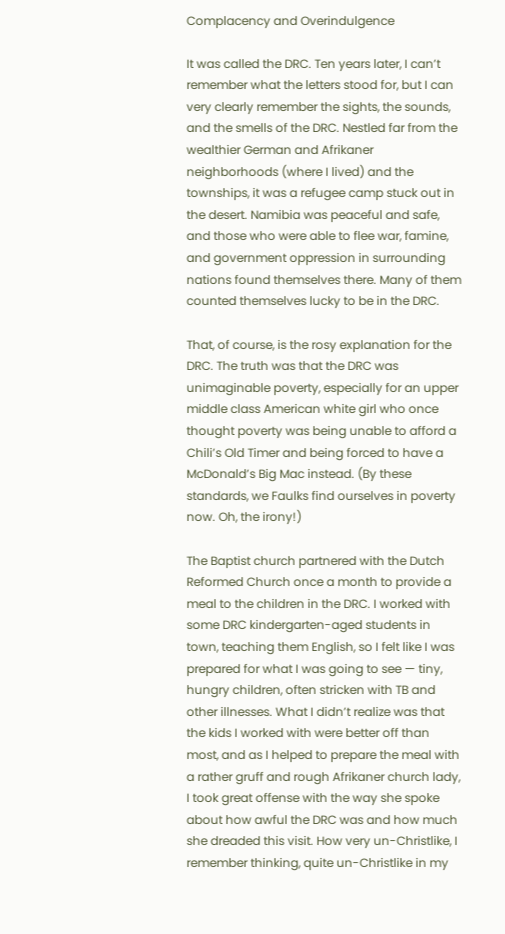Complacency and Overindulgence

It was called the DRC. Ten years later, I can’t remember what the letters stood for, but I can very clearly remember the sights, the sounds, and the smells of the DRC. Nestled far from the wealthier German and Afrikaner neighborhoods (where I lived) and the townships, it was a refugee camp stuck out in the desert. Namibia was peaceful and safe, and those who were able to flee war, famine, and government oppression in surrounding nations found themselves there. Many of them counted themselves lucky to be in the DRC.

That, of course, is the rosy explanation for the DRC. The truth was that the DRC was unimaginable poverty, especially for an upper middle class American white girl who once thought poverty was being unable to afford a Chili’s Old Timer and being forced to have a McDonald’s Big Mac instead. (By these standards, we Faulks find ourselves in poverty now. Oh, the irony!)

The Baptist church partnered with the Dutch Reformed Church once a month to provide a meal to the children in the DRC. I worked with some DRC kindergarten-aged students in town, teaching them English, so I felt like I was prepared for what I was going to see — tiny, hungry children, often stricken with TB and other illnesses. What I didn’t realize was that the kids I worked with were better off than most, and as I helped to prepare the meal with a rather gruff and rough Afrikaner church lady, I took great offense with the way she spoke about how awful the DRC was and how much she dreaded this visit. How very un-Christlike, I remember thinking, quite un-Christlike in my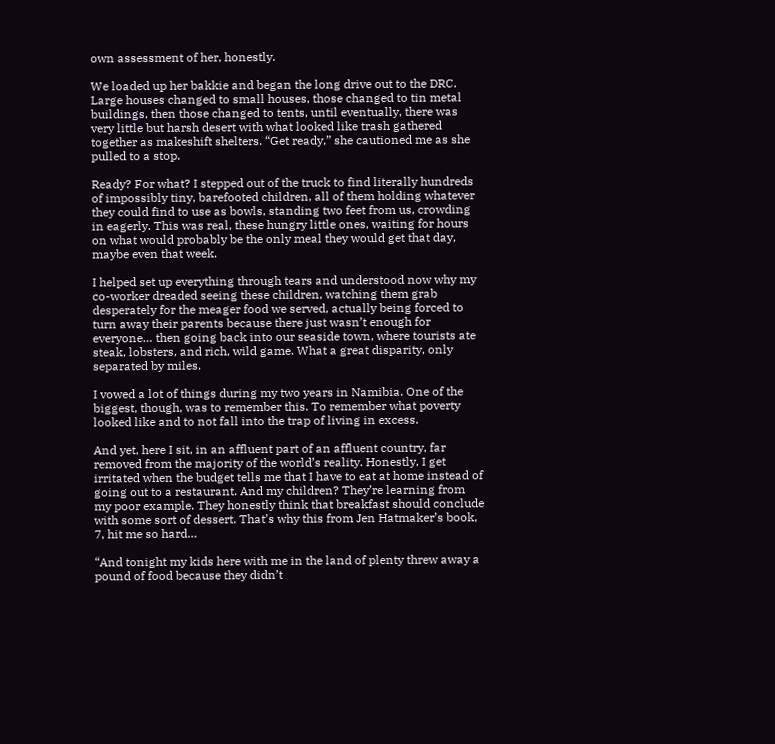own assessment of her, honestly.

We loaded up her bakkie and began the long drive out to the DRC. Large houses changed to small houses, those changed to tin metal buildings, then those changed to tents, until eventually, there was very little but harsh desert with what looked like trash gathered together as makeshift shelters. “Get ready,” she cautioned me as she pulled to a stop.

Ready? For what? I stepped out of the truck to find literally hundreds of impossibly tiny, barefooted children, all of them holding whatever they could find to use as bowls, standing two feet from us, crowding in eagerly. This was real, these hungry little ones, waiting for hours on what would probably be the only meal they would get that day, maybe even that week.

I helped set up everything through tears and understood now why my co-worker dreaded seeing these children, watching them grab desperately for the meager food we served, actually being forced to turn away their parents because there just wasn’t enough for everyone… then going back into our seaside town, where tourists ate steak, lobsters, and rich, wild game. What a great disparity, only separated by miles.

I vowed a lot of things during my two years in Namibia. One of the biggest, though, was to remember this. To remember what poverty looked like and to not fall into the trap of living in excess.

And yet, here I sit, in an affluent part of an affluent country, far removed from the majority of the world’s reality. Honestly, I get irritated when the budget tells me that I have to eat at home instead of going out to a restaurant. And my children? They’re learning from my poor example. They honestly think that breakfast should conclude with some sort of dessert. That’s why this from Jen Hatmaker’s book, 7, hit me so hard…

“And tonight my kids here with me in the land of plenty threw away a pound of food because they didn’t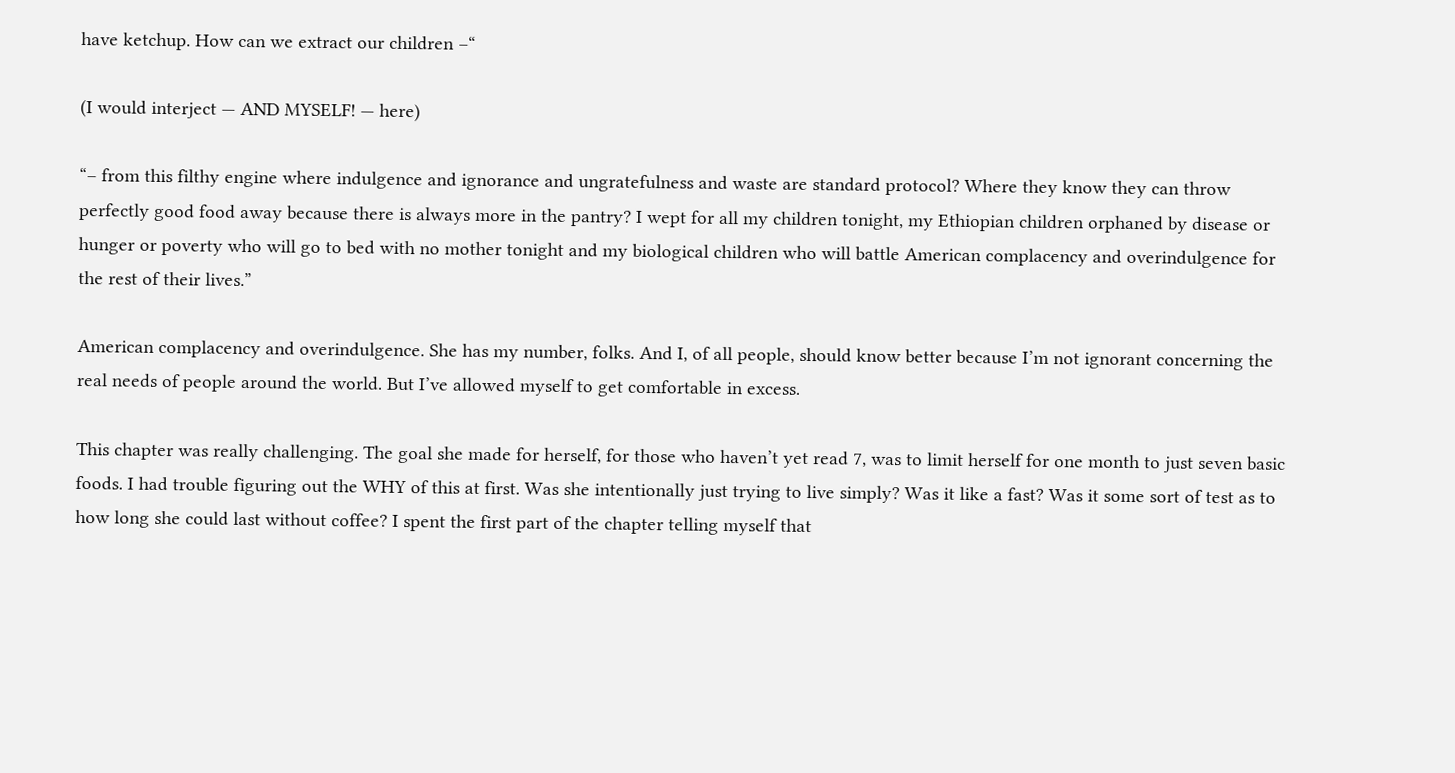have ketchup. How can we extract our children –“

(I would interject — AND MYSELF! — here)

“– from this filthy engine where indulgence and ignorance and ungratefulness and waste are standard protocol? Where they know they can throw perfectly good food away because there is always more in the pantry? I wept for all my children tonight, my Ethiopian children orphaned by disease or hunger or poverty who will go to bed with no mother tonight and my biological children who will battle American complacency and overindulgence for the rest of their lives.”

American complacency and overindulgence. She has my number, folks. And I, of all people, should know better because I’m not ignorant concerning the real needs of people around the world. But I’ve allowed myself to get comfortable in excess.

This chapter was really challenging. The goal she made for herself, for those who haven’t yet read 7, was to limit herself for one month to just seven basic foods. I had trouble figuring out the WHY of this at first. Was she intentionally just trying to live simply? Was it like a fast? Was it some sort of test as to how long she could last without coffee? I spent the first part of the chapter telling myself that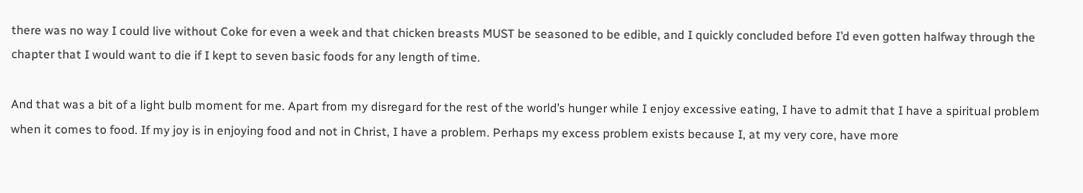there was no way I could live without Coke for even a week and that chicken breasts MUST be seasoned to be edible, and I quickly concluded before I’d even gotten halfway through the chapter that I would want to die if I kept to seven basic foods for any length of time.

And that was a bit of a light bulb moment for me. Apart from my disregard for the rest of the world’s hunger while I enjoy excessive eating, I have to admit that I have a spiritual problem when it comes to food. If my joy is in enjoying food and not in Christ, I have a problem. Perhaps my excess problem exists because I, at my very core, have more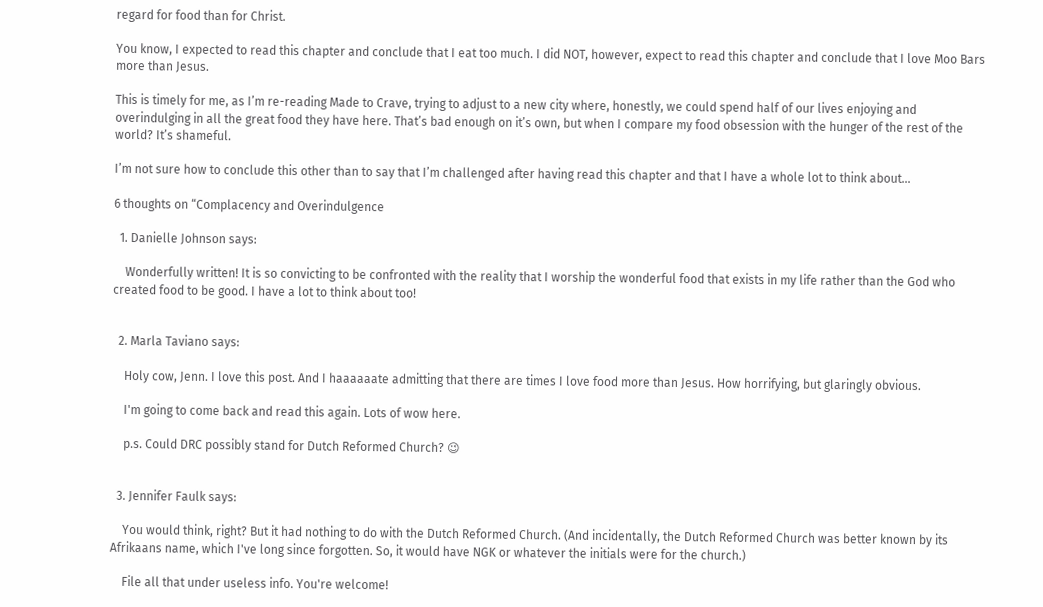regard for food than for Christ.

You know, I expected to read this chapter and conclude that I eat too much. I did NOT, however, expect to read this chapter and conclude that I love Moo Bars more than Jesus.

This is timely for me, as I’m re-reading Made to Crave, trying to adjust to a new city where, honestly, we could spend half of our lives enjoying and overindulging in all the great food they have here. That’s bad enough on it’s own, but when I compare my food obsession with the hunger of the rest of the world? It’s shameful.

I’m not sure how to conclude this other than to say that I’m challenged after having read this chapter and that I have a whole lot to think about…

6 thoughts on “Complacency and Overindulgence

  1. Danielle Johnson says:

    Wonderfully written! It is so convicting to be confronted with the reality that I worship the wonderful food that exists in my life rather than the God who created food to be good. I have a lot to think about too!


  2. Marla Taviano says:

    Holy cow, Jenn. I love this post. And I haaaaaate admitting that there are times I love food more than Jesus. How horrifying, but glaringly obvious.

    I'm going to come back and read this again. Lots of wow here.

    p.s. Could DRC possibly stand for Dutch Reformed Church? 😉


  3. Jennifer Faulk says:

    You would think, right? But it had nothing to do with the Dutch Reformed Church. (And incidentally, the Dutch Reformed Church was better known by its Afrikaans name, which I've long since forgotten. So, it would have NGK or whatever the initials were for the church.)

    File all that under useless info. You're welcome!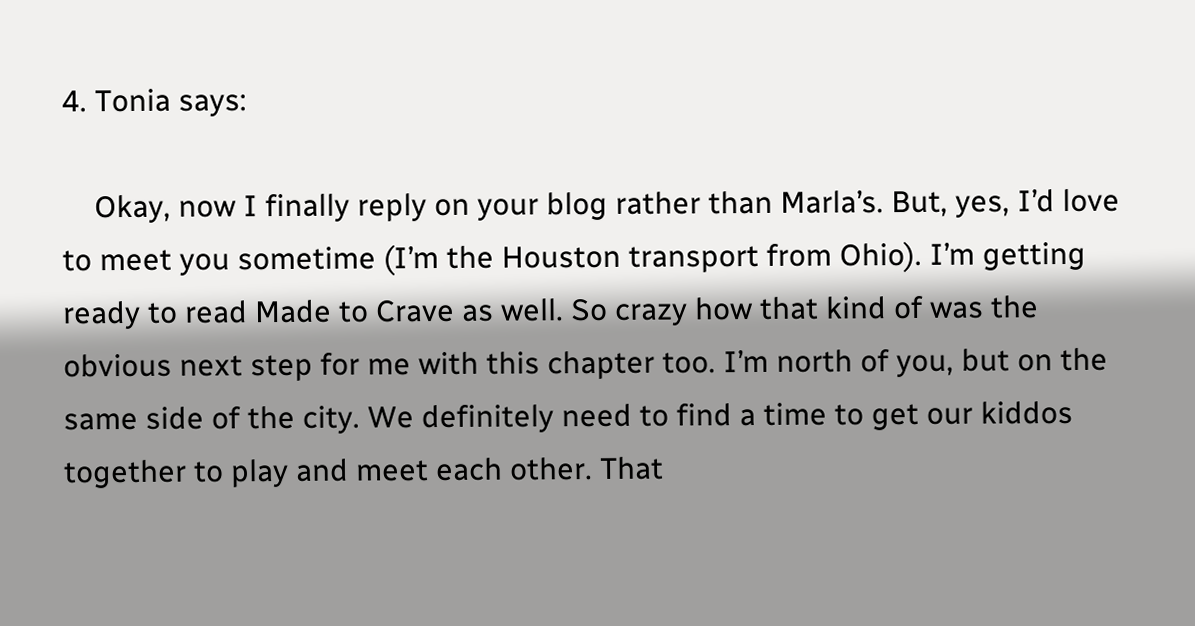4. Tonia says:

    Okay, now I finally reply on your blog rather than Marla’s. But, yes, I’d love to meet you sometime (I’m the Houston transport from Ohio). I’m getting ready to read Made to Crave as well. So crazy how that kind of was the obvious next step for me with this chapter too. I’m north of you, but on the same side of the city. We definitely need to find a time to get our kiddos together to play and meet each other. That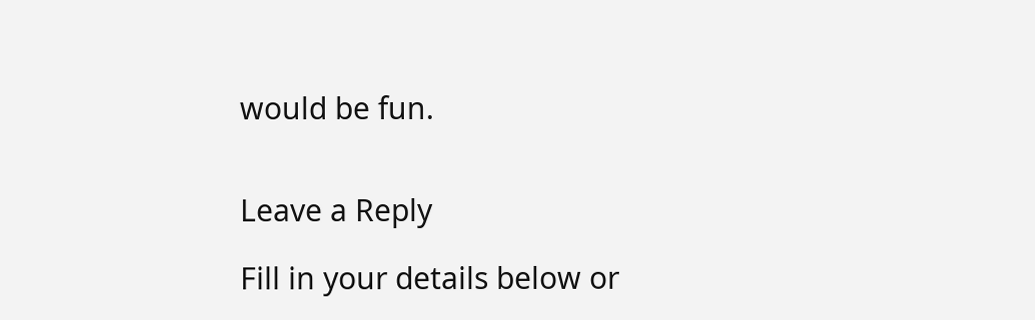would be fun.


Leave a Reply

Fill in your details below or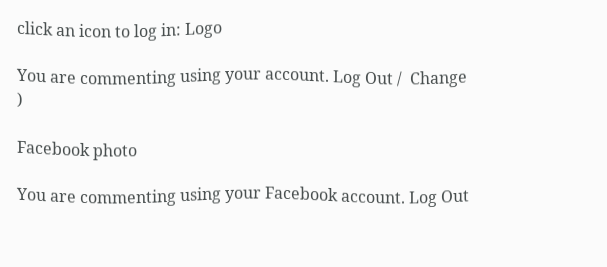click an icon to log in: Logo

You are commenting using your account. Log Out /  Change )

Facebook photo

You are commenting using your Facebook account. Log Out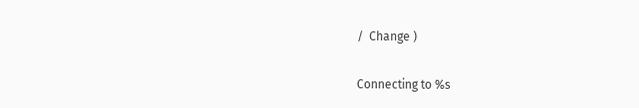/  Change )

Connecting to %s